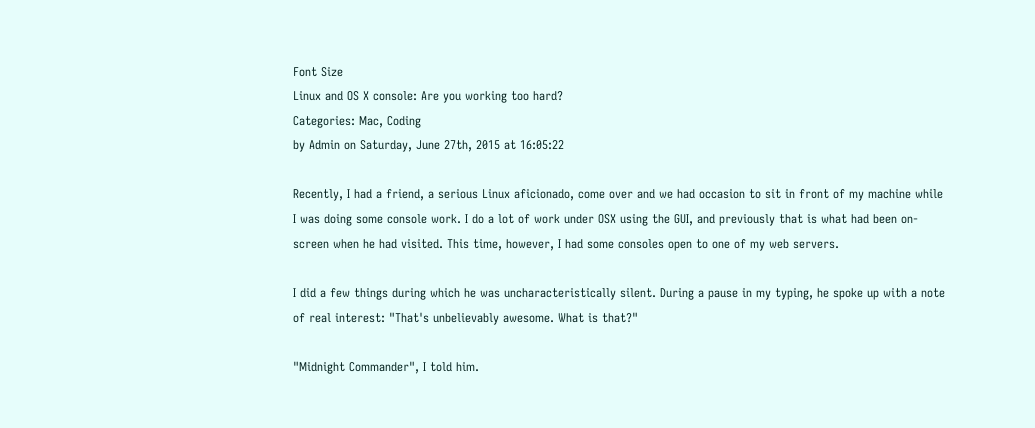Font Size
Linux and OS X console: Are you working too hard?
Categories: Mac, Coding
by Admin on Saturday, June 27th, 2015 at 16:05:22

Recently, I had a friend, a serious Linux aficionado, come over and we had occasion to sit in front of my machine while I was doing some console work. I do a lot of work under OSX using the GUI, and previously that is what had been on-screen when he had visited. This time, however, I had some consoles open to one of my web servers.

I did a few things during which he was uncharacteristically silent. During a pause in my typing, he spoke up with a note of real interest: "That's unbelievably awesome. What is that?"

"Midnight Commander", I told him.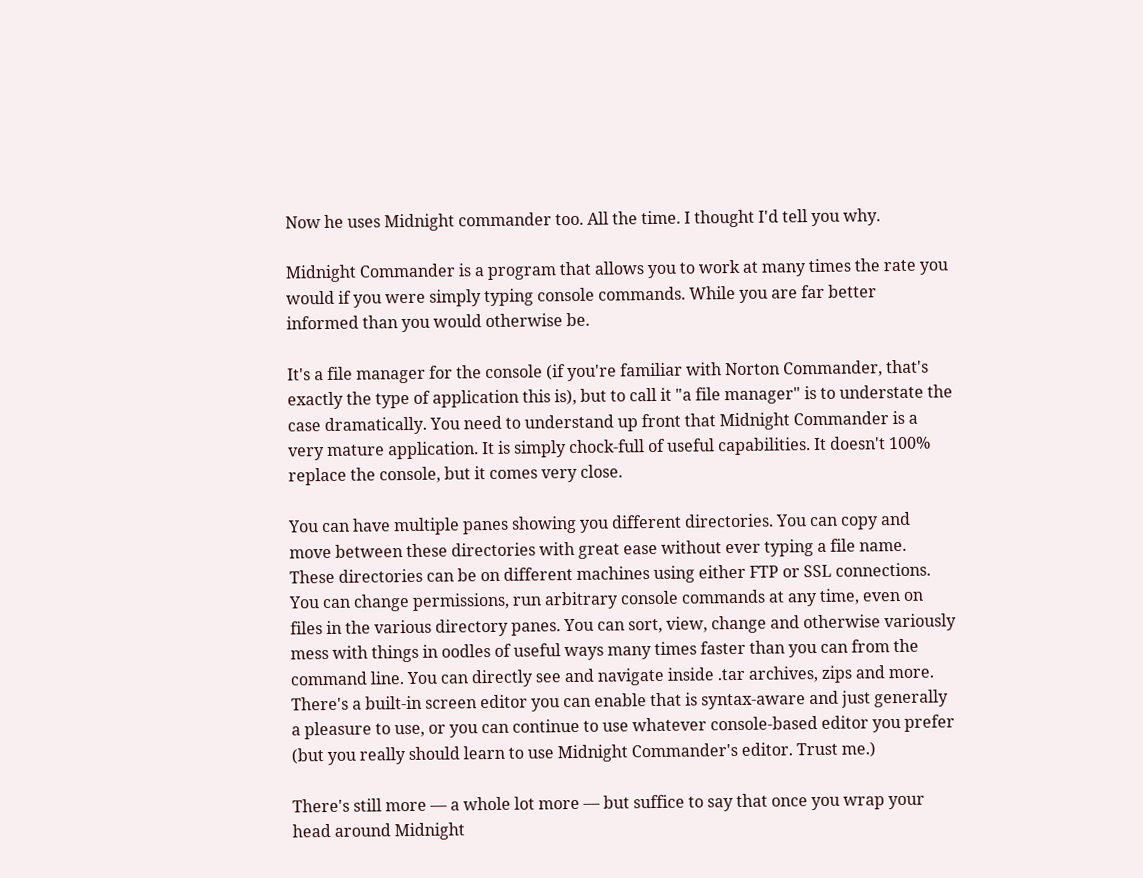Now he uses Midnight commander too. All the time. I thought I'd tell you why.

Midnight Commander is a program that allows you to work at many times the rate you would if you were simply typing console commands. While you are far better informed than you would otherwise be.

It's a file manager for the console (if you're familiar with Norton Commander, that's exactly the type of application this is), but to call it "a file manager" is to understate the case dramatically. You need to understand up front that Midnight Commander is a very mature application. It is simply chock-full of useful capabilities. It doesn't 100% replace the console, but it comes very close.

You can have multiple panes showing you different directories. You can copy and move between these directories with great ease without ever typing a file name. These directories can be on different machines using either FTP or SSL connections. You can change permissions, run arbitrary console commands at any time, even on files in the various directory panes. You can sort, view, change and otherwise variously mess with things in oodles of useful ways many times faster than you can from the command line. You can directly see and navigate inside .tar archives, zips and more. There's a built-in screen editor you can enable that is syntax-aware and just generally a pleasure to use, or you can continue to use whatever console-based editor you prefer (but you really should learn to use Midnight Commander's editor. Trust me.)

There's still more — a whole lot more — but suffice to say that once you wrap your head around Midnight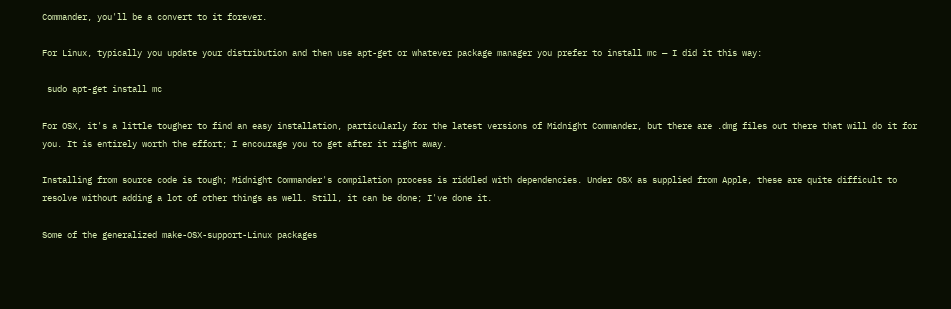Commander, you'll be a convert to it forever.

For Linux, typically you update your distribution and then use apt-get or whatever package manager you prefer to install mc — I did it this way:

 sudo apt-get install mc

For OSX, it's a little tougher to find an easy installation, particularly for the latest versions of Midnight Commander, but there are .dmg files out there that will do it for you. It is entirely worth the effort; I encourage you to get after it right away.

Installing from source code is tough; Midnight Commander's compilation process is riddled with dependencies. Under OSX as supplied from Apple, these are quite difficult to resolve without adding a lot of other things as well. Still, it can be done; I've done it.

Some of the generalized make-OSX-support-Linux packages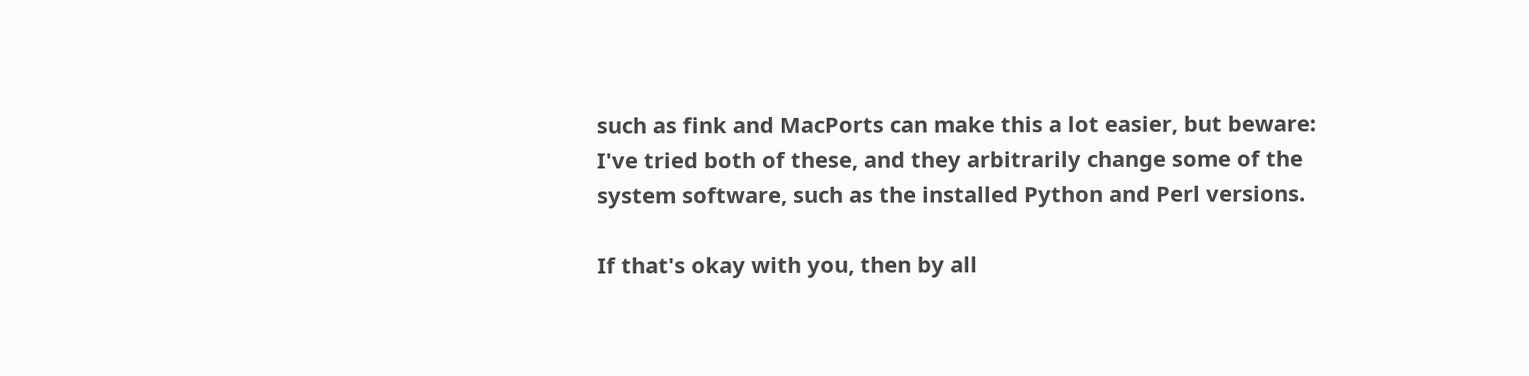such as fink and MacPorts can make this a lot easier, but beware: I've tried both of these, and they arbitrarily change some of the system software, such as the installed Python and Perl versions.

If that's okay with you, then by all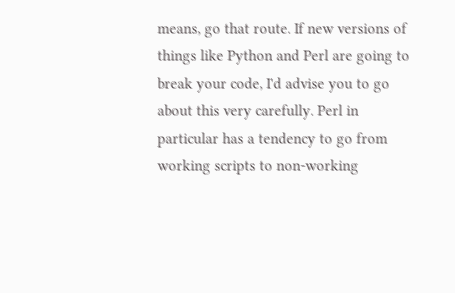means, go that route. If new versions of things like Python and Perl are going to break your code, I'd advise you to go about this very carefully. Perl in particular has a tendency to go from working scripts to non-working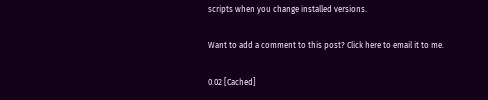scripts when you change installed versions.

Want to add a comment to this post? Click here to email it to me.

0.02 [Cached]